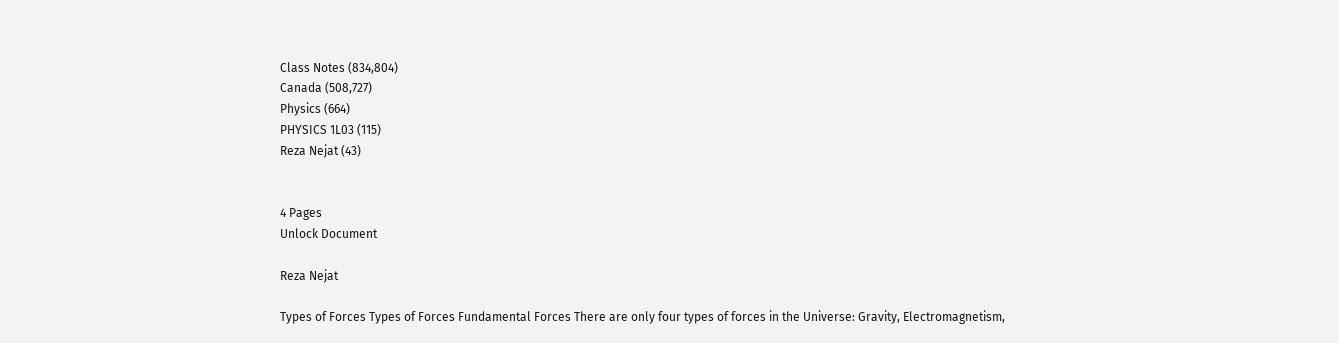Class Notes (834,804)
Canada (508,727)
Physics (664)
PHYSICS 1L03 (115)
Reza Nejat (43)


4 Pages
Unlock Document

Reza Nejat

Types of Forces Types of Forces Fundamental Forces There are only four types of forces in the Universe: Gravity, Electromagnetism,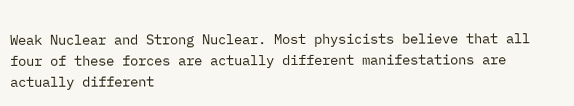Weak Nuclear and Strong Nuclear. Most physicists believe that all four of these forces are actually different manifestations are actually different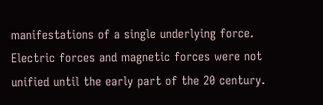manifestations of a single underlying force. Electric forces and magnetic forces were not unified until the early part of the 20 century.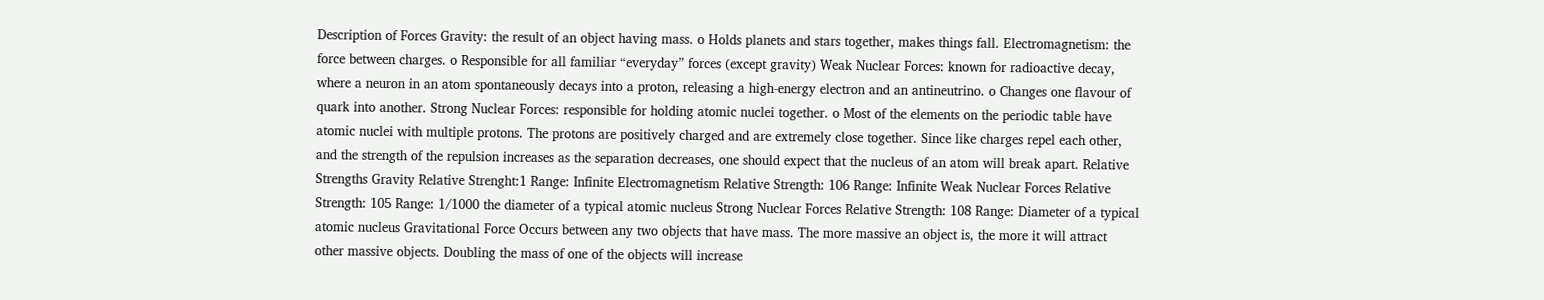Description of Forces Gravity: the result of an object having mass. o Holds planets and stars together, makes things fall. Electromagnetism: the force between charges. o Responsible for all familiar “everyday” forces (except gravity) Weak Nuclear Forces: known for radioactive decay, where a neuron in an atom spontaneously decays into a proton, releasing a high-energy electron and an antineutrino. o Changes one flavour of quark into another. Strong Nuclear Forces: responsible for holding atomic nuclei together. o Most of the elements on the periodic table have atomic nuclei with multiple protons. The protons are positively charged and are extremely close together. Since like charges repel each other, and the strength of the repulsion increases as the separation decreases, one should expect that the nucleus of an atom will break apart. Relative Strengths Gravity Relative Strenght:1 Range: Infinite Electromagnetism Relative Strength: 106 Range: Infinite Weak Nuclear Forces Relative Strength: 105 Range: 1/1000 the diameter of a typical atomic nucleus Strong Nuclear Forces Relative Strength: 108 Range: Diameter of a typical atomic nucleus Gravitational Force Occurs between any two objects that have mass. The more massive an object is, the more it will attract other massive objects. Doubling the mass of one of the objects will increase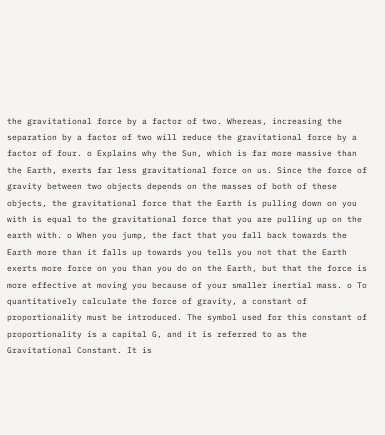the gravitational force by a factor of two. Whereas, increasing the separation by a factor of two will reduce the gravitational force by a factor of four. o Explains why the Sun, which is far more massive than the Earth, exerts far less gravitational force on us. Since the force of gravity between two objects depends on the masses of both of these objects, the gravitational force that the Earth is pulling down on you with is equal to the gravitational force that you are pulling up on the earth with. o When you jump, the fact that you fall back towards the Earth more than it falls up towards you tells you not that the Earth exerts more force on you than you do on the Earth, but that the force is more effective at moving you because of your smaller inertial mass. o To quantitatively calculate the force of gravity, a constant of proportionality must be introduced. The symbol used for this constant of proportionality is a capital G, and it is referred to as the Gravitational Constant. It is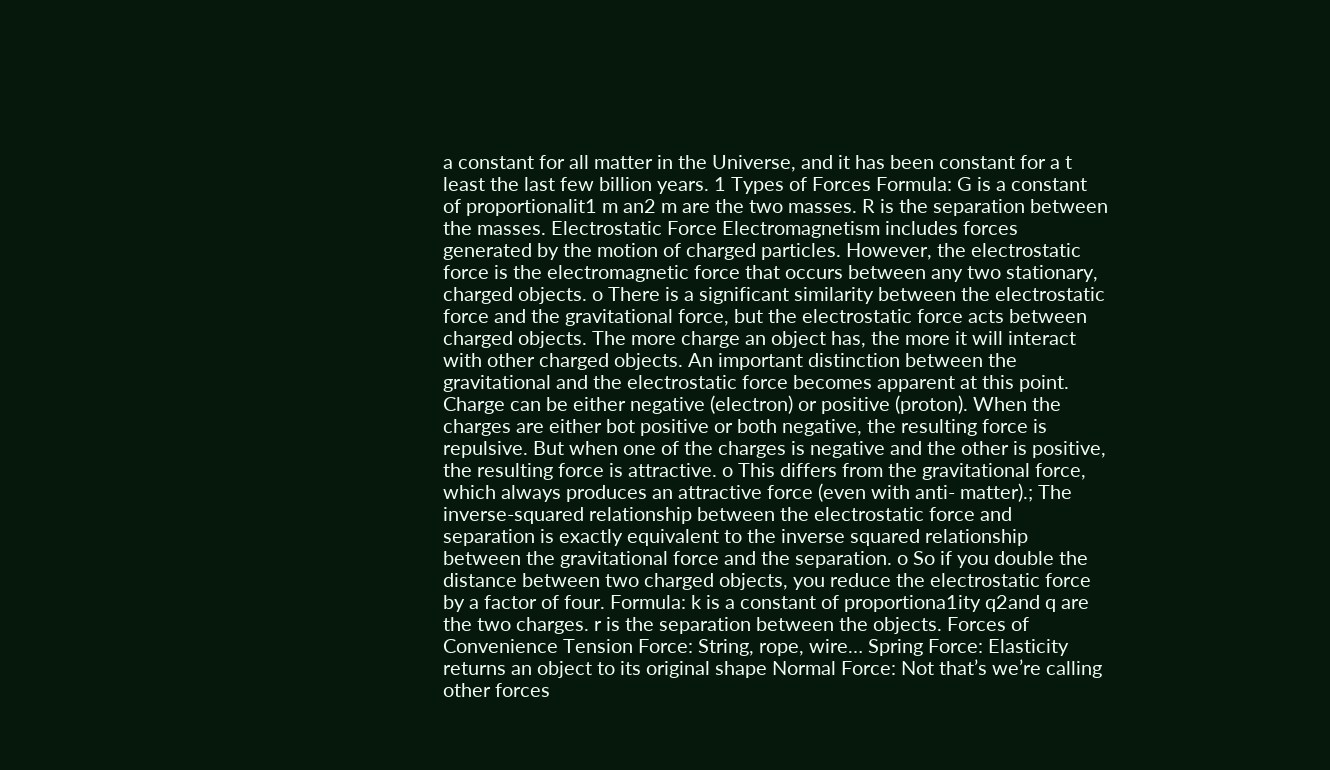a constant for all matter in the Universe, and it has been constant for a t least the last few billion years. 1 Types of Forces Formula: G is a constant of proportionalit1 m an2 m are the two masses. R is the separation between the masses. Electrostatic Force Electromagnetism includes forces generated by the motion of charged particles. However, the electrostatic force is the electromagnetic force that occurs between any two stationary, charged objects. o There is a significant similarity between the electrostatic force and the gravitational force, but the electrostatic force acts between charged objects. The more charge an object has, the more it will interact with other charged objects. An important distinction between the gravitational and the electrostatic force becomes apparent at this point. Charge can be either negative (electron) or positive (proton). When the charges are either bot positive or both negative, the resulting force is repulsive. But when one of the charges is negative and the other is positive, the resulting force is attractive. o This differs from the gravitational force, which always produces an attractive force (even with anti- matter).; The inverse-squared relationship between the electrostatic force and separation is exactly equivalent to the inverse squared relationship between the gravitational force and the separation. o So if you double the distance between two charged objects, you reduce the electrostatic force by a factor of four. Formula: k is a constant of proportiona1ity q2and q are the two charges. r is the separation between the objects. Forces of Convenience Tension Force: String, rope, wire… Spring Force: Elasticity returns an object to its original shape Normal Force: Not that’s we’re calling other forces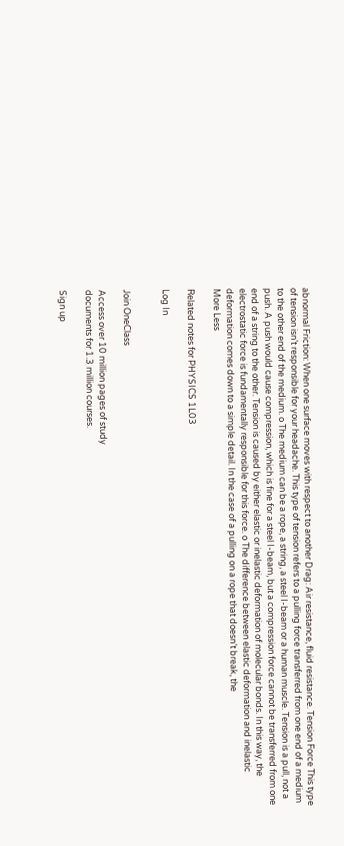abnormal Friction: When one surface moves with respect to another Drag: Air resistance, fluid resistance. Tension Force This type of tension isn’t responsible for your headache. This type of tension refers to a pulling force transferred from one end of a medium to the other end of the medium. o The medium can be a rope, a string, a steel I-beam or a human muscle. Tension is a pull, not a push. A push would cause compression, which is fine for a steel I-beam, but a compression force cannot be transferred from one end of a string to the other. Tension is caused by either elastic or inelastic deformation of molecular bonds. In this way, the electrostatic force is fundamentally responsible for this force. o The difference between elastic deformation and inelastic deformation comes down to a simple detail. In the case of a pulling on a rope that doesn’t break, the
More Less

Related notes for PHYSICS 1L03

Log In


Join OneClass

Access over 10 million pages of study
documents for 1.3 million courses.

Sign up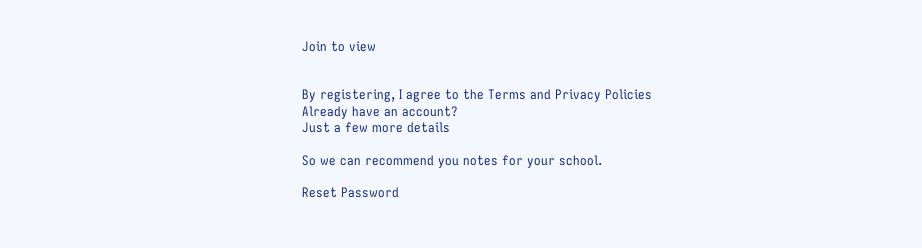Join to view


By registering, I agree to the Terms and Privacy Policies
Already have an account?
Just a few more details

So we can recommend you notes for your school.

Reset Password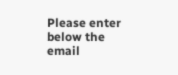Please enter below the email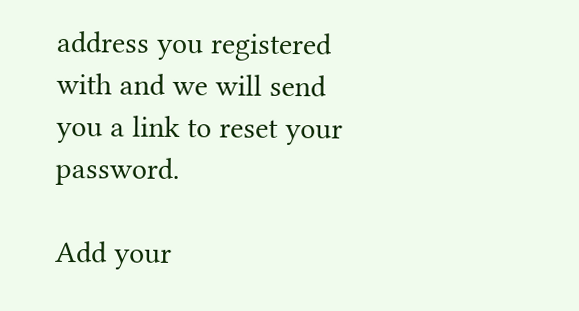address you registered with and we will send you a link to reset your password.

Add your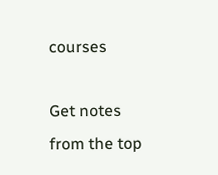courses

Get notes from the top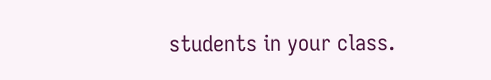students in your class.